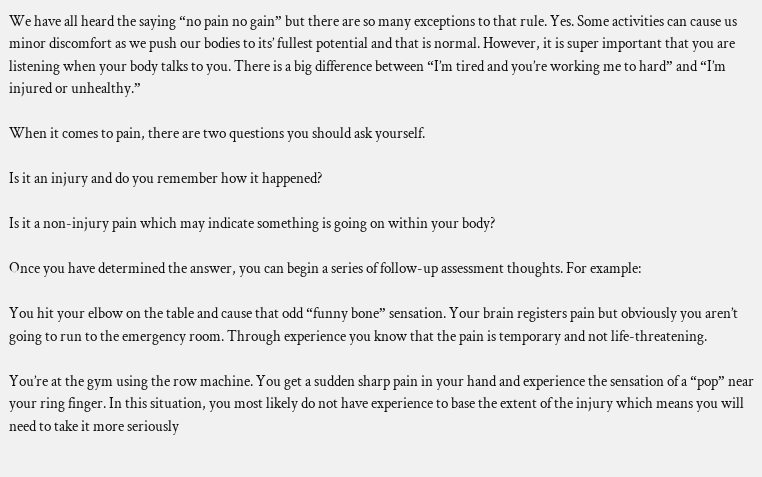We have all heard the saying “no pain no gain” but there are so many exceptions to that rule. Yes. Some activities can cause us minor discomfort as we push our bodies to its’ fullest potential and that is normal. However, it is super important that you are listening when your body talks to you. There is a big difference between “I’m tired and you’re working me to hard” and “I’m injured or unhealthy.”

When it comes to pain, there are two questions you should ask yourself.

Is it an injury and do you remember how it happened?

Is it a non-injury pain which may indicate something is going on within your body?

Once you have determined the answer, you can begin a series of follow-up assessment thoughts. For example:

You hit your elbow on the table and cause that odd “funny bone” sensation. Your brain registers pain but obviously you aren’t going to run to the emergency room. Through experience you know that the pain is temporary and not life-threatening.

You’re at the gym using the row machine. You get a sudden sharp pain in your hand and experience the sensation of a “pop” near your ring finger. In this situation, you most likely do not have experience to base the extent of the injury which means you will need to take it more seriously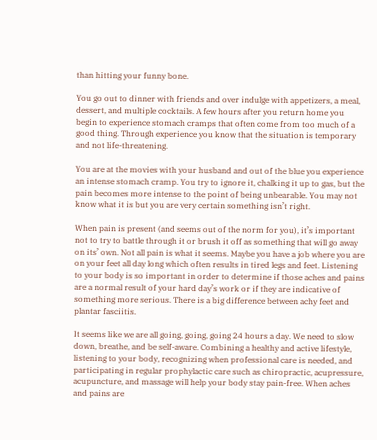than hitting your funny bone.

You go out to dinner with friends and over indulge with appetizers, a meal, dessert, and multiple cocktails. A few hours after you return home you begin to experience stomach cramps that often come from too much of a good thing. Through experience you know that the situation is temporary and not life-threatening.

You are at the movies with your husband and out of the blue you experience an intense stomach cramp. You try to ignore it, chalking it up to gas, but the pain becomes more intense to the point of being unbearable. You may not know what it is but you are very certain something isn’t right.

When pain is present (and seems out of the norm for you), it’s important not to try to battle through it or brush it off as something that will go away on its’ own. Not all pain is what it seems. Maybe you have a job where you are on your feet all day long which often results in tired legs and feet. Listening to your body is so important in order to determine if those aches and pains are a normal result of your hard day’s work or if they are indicative of something more serious. There is a big difference between achy feet and plantar fasciitis.

It seems like we are all going, going, going 24 hours a day. We need to slow down, breathe, and be self-aware. Combining a healthy and active lifestyle, listening to your body, recognizing when professional care is needed, and participating in regular prophylactic care such as chiropractic, acupressure, acupuncture, and massage will help your body stay pain-free. When aches and pains are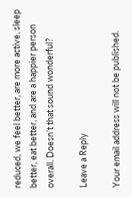reduced, we feel better, are more active, sleep better, eat better, and are a happier person overall. Doesn’t that sound wonderful?

Leave a Reply

Your email address will not be published.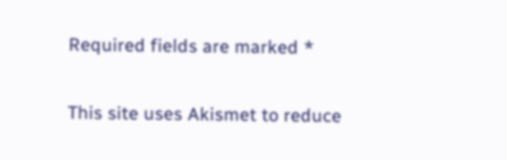Required fields are marked *

This site uses Akismet to reduce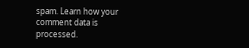spam. Learn how your comment data is processed.